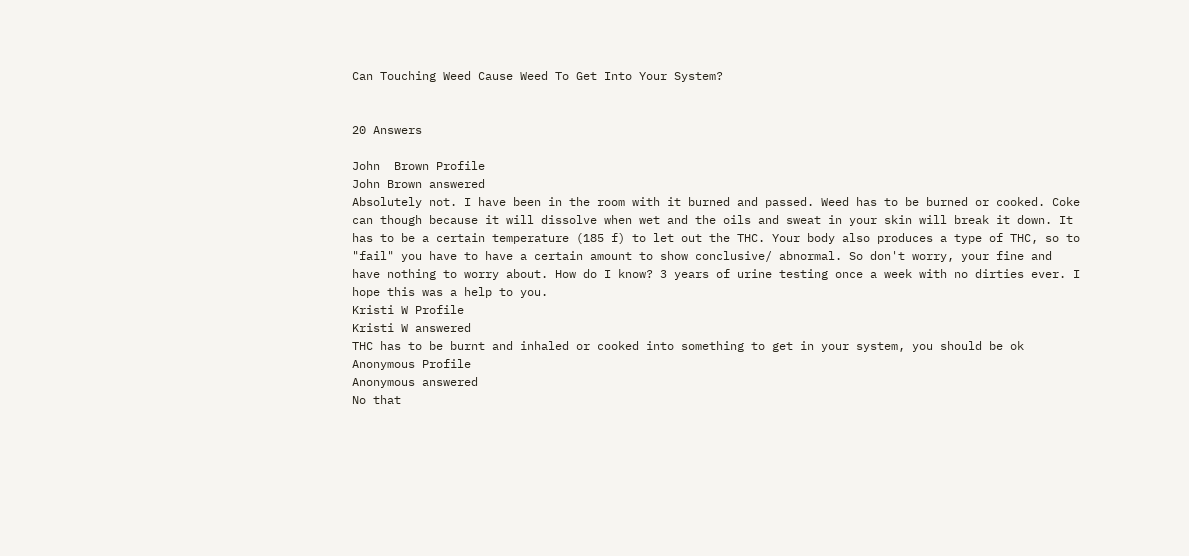Can Touching Weed Cause Weed To Get Into Your System?


20 Answers

John  Brown Profile
John Brown answered
Absolutely not. I have been in the room with it burned and passed. Weed has to be burned or cooked. Coke can though because it will dissolve when wet and the oils and sweat in your skin will break it down. It has to be a certain temperature (185 f) to let out the THC. Your body also produces a type of THC, so to "fail" you have to have a certain amount to show conclusive/ abnormal. So don't worry, your fine and have nothing to worry about. How do I know? 3 years of urine testing once a week with no dirties ever. I hope this was a help to you.
Kristi W Profile
Kristi W answered
THC has to be burnt and inhaled or cooked into something to get in your system, you should be ok
Anonymous Profile
Anonymous answered
No that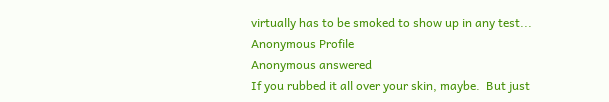virtually has to be smoked to show up in any test...
Anonymous Profile
Anonymous answered
If you rubbed it all over your skin, maybe.  But just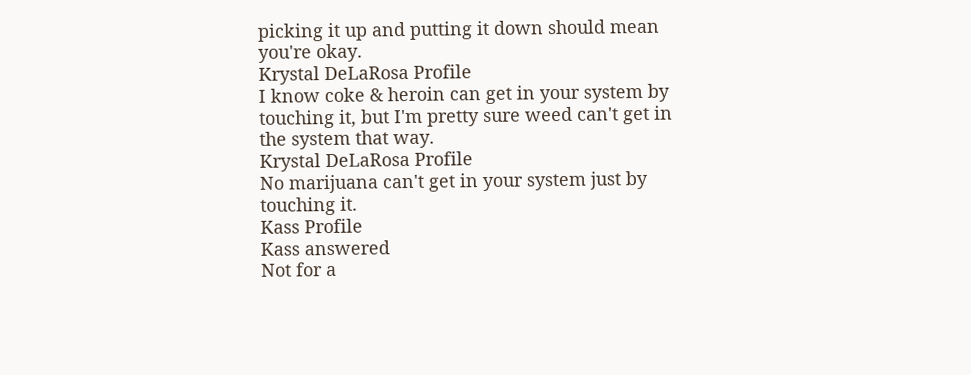picking it up and putting it down should mean you're okay.
Krystal DeLaRosa Profile
I know coke & heroin can get in your system by touching it, but I'm pretty sure weed can't get in the system that way.
Krystal DeLaRosa Profile
No marijuana can't get in your system just by touching it.
Kass Profile
Kass answered
Not for a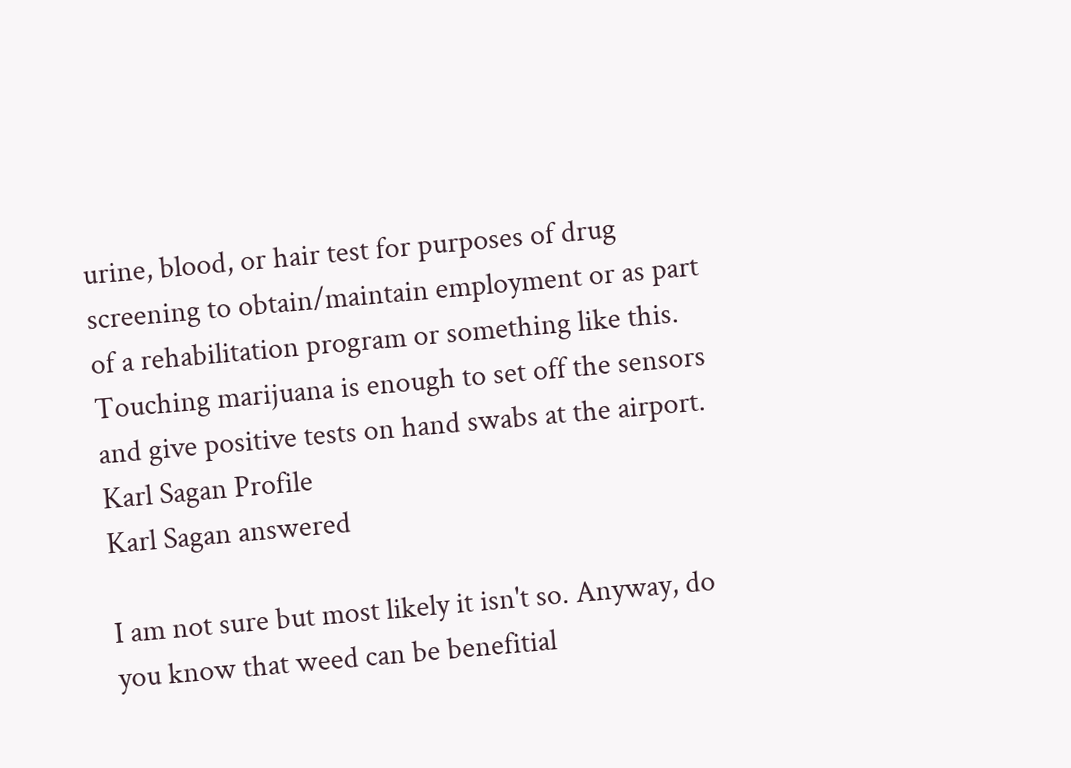urine, blood, or hair test for purposes of drug screening to obtain/maintain employment or as part of a rehabilitation program or something like this. Touching marijuana is enough to set off the sensors and give positive tests on hand swabs at the airport.
Karl Sagan Profile
Karl Sagan answered

I am not sure but most likely it isn't so. Anyway, do you know that weed can be benefitial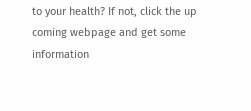to your health? If not, click the up coming webpage and get some information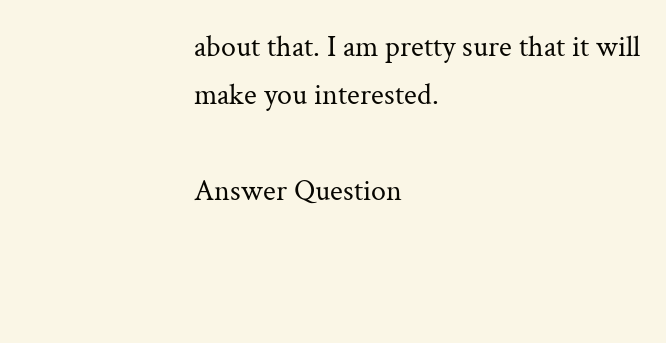about that. I am pretty sure that it will make you interested.

Answer Question